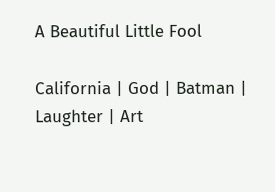A Beautiful Little Fool

California | God | Batman | Laughter | Art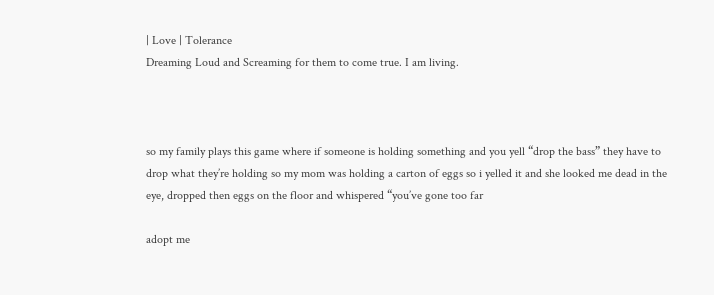| Love | Tolerance
Dreaming Loud and Screaming for them to come true. I am living.



so my family plays this game where if someone is holding something and you yell “drop the bass” they have to drop what they’re holding so my mom was holding a carton of eggs so i yelled it and she looked me dead in the eye, dropped then eggs on the floor and whispered “you’ve gone too far

adopt me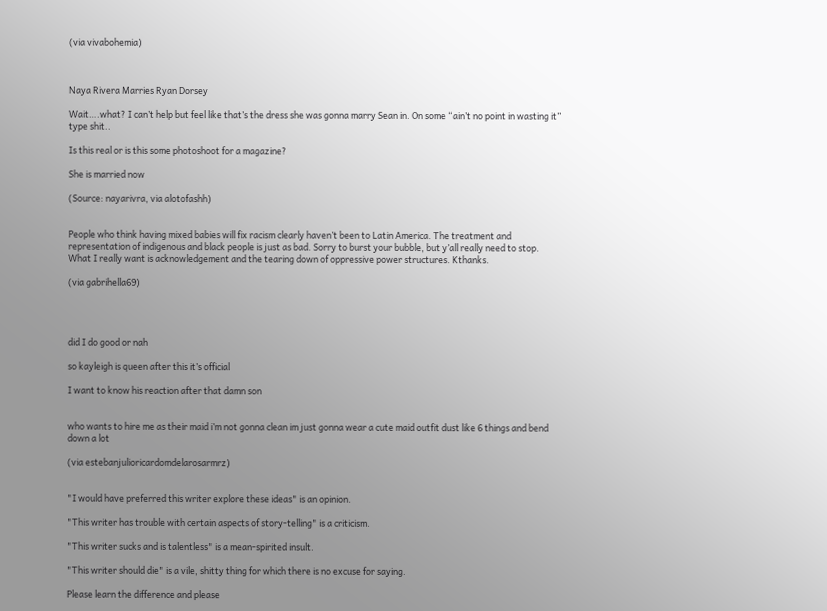(via vivabohemia)



Naya Rivera Marries Ryan Dorsey

Wait….what? I can’t help but feel like that’s the dress she was gonna marry Sean in. On some “ain’t no point in wasting it” type shit..

Is this real or is this some photoshoot for a magazine?

She is married now

(Source: nayarivra, via alotofashh)


People who think having mixed babies will fix racism clearly haven’t been to Latin America. The treatment and representation of indigenous and black people is just as bad. Sorry to burst your bubble, but y’all really need to stop. What I really want is acknowledgement and the tearing down of oppressive power structures. Kthanks.

(via gabrihella69)




did I do good or nah

so kayleigh is queen after this it’s official

I want to know his reaction after that damn son


who wants to hire me as their maid i’m not gonna clean im just gonna wear a cute maid outfit dust like 6 things and bend down a lot

(via estebanjulioricardomdelarosarmrz)


"I would have preferred this writer explore these ideas" is an opinion.

"This writer has trouble with certain aspects of story-telling" is a criticism.

"This writer sucks and is talentless" is a mean-spirited insult.

"This writer should die" is a vile, shitty thing for which there is no excuse for saying.

Please learn the difference and please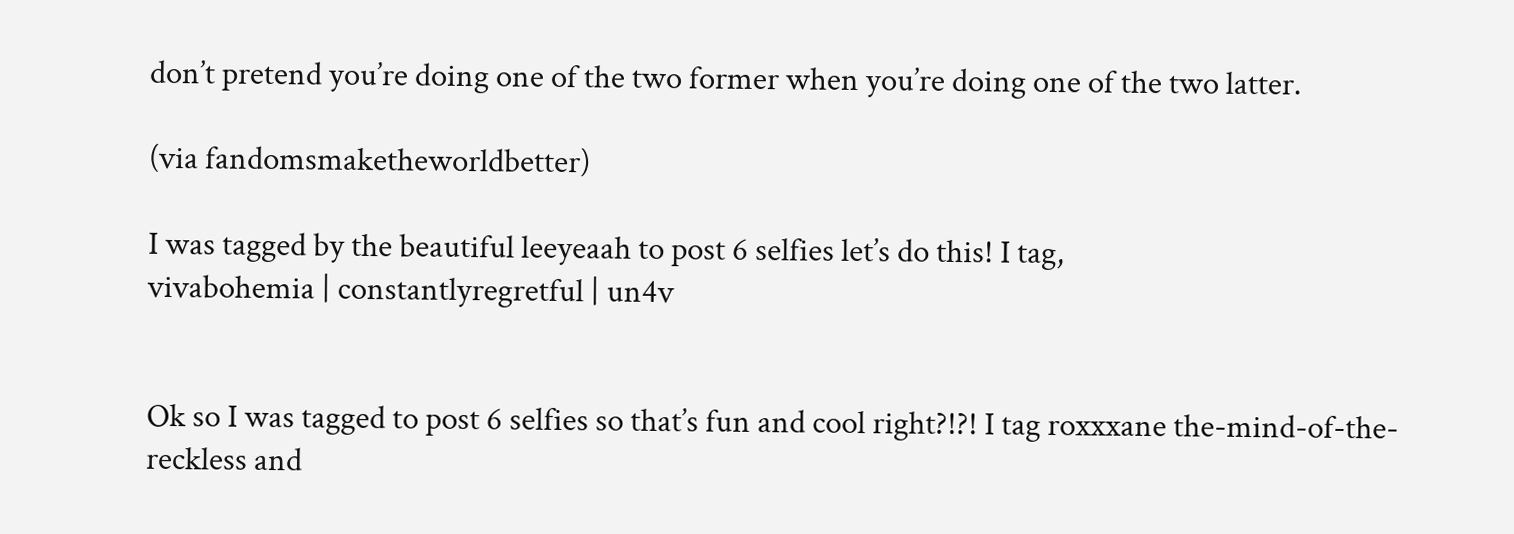don’t pretend you’re doing one of the two former when you’re doing one of the two latter.

(via fandomsmaketheworldbetter)

I was tagged by the beautiful leeyeaah to post 6 selfies let’s do this! I tag,
vivabohemia | constantlyregretful | un4v


Ok so I was tagged to post 6 selfies so that’s fun and cool right?!?! I tag roxxxane the-mind-of-the-reckless and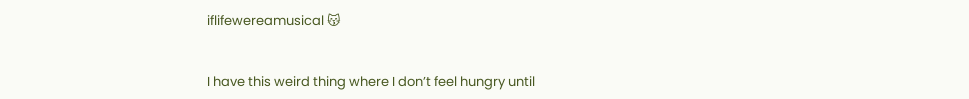iflifewereamusical 😽


I have this weird thing where I don’t feel hungry until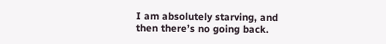I am absolutely starving, and then there’s no going back.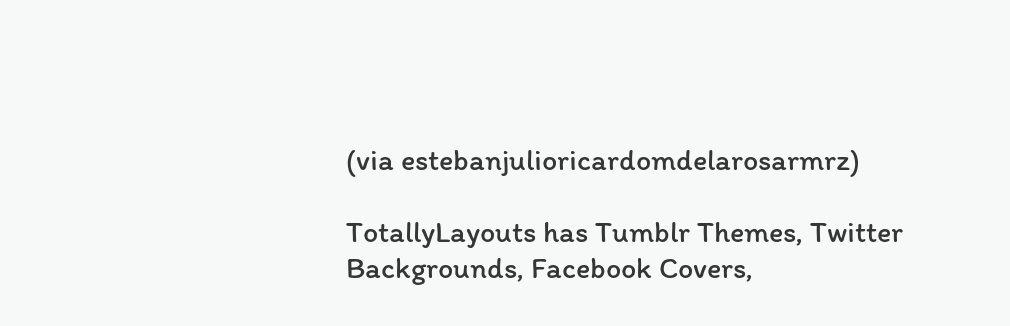(via estebanjulioricardomdelarosarmrz)

TotallyLayouts has Tumblr Themes, Twitter Backgrounds, Facebook Covers,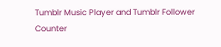Tumblr Music Player and Tumblr Follower Counter